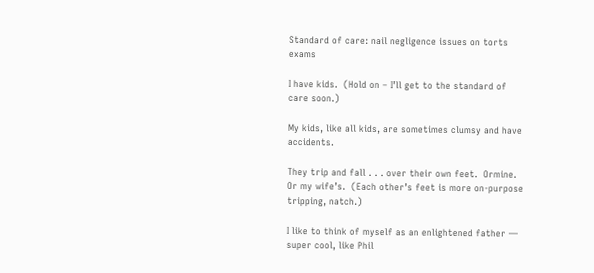Standard of care: nail negligence issues on torts exams

I have kids.  (Hold on – I’ll get to the standard of care soon.)

My kids, like all kids, are sometimes clumsy and have accidents.

They trip and fall . . . over their own feet.  Ormine.  Or my wife’s.  (Each other’s feet is more on-purpose tripping, natch.)

I like to think of myself as an enlightened father — super cool, like Phil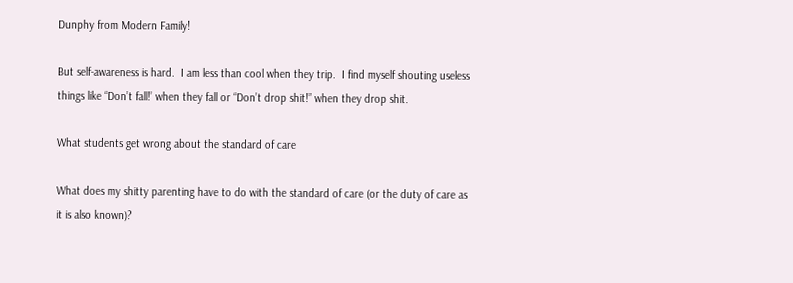Dunphy from Modern Family!

But self-awareness is hard.  I am less than cool when they trip.  I find myself shouting useless things like “Don’t fall!’ when they fall or “Don’t drop shit!” when they drop shit.

What students get wrong about the standard of care

What does my shitty parenting have to do with the standard of care (or the duty of care as it is also known)?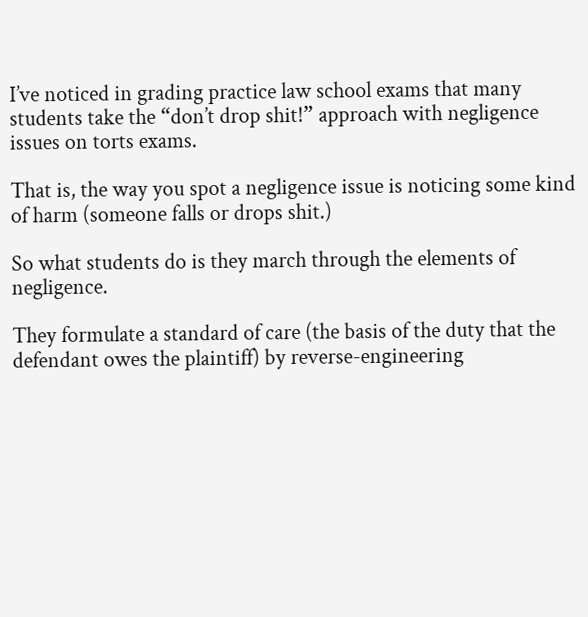I’ve noticed in grading practice law school exams that many students take the “don’t drop shit!” approach with negligence issues on torts exams.

That is, the way you spot a negligence issue is noticing some kind of harm (someone falls or drops shit.)

So what students do is they march through the elements of negligence.

They formulate a standard of care (the basis of the duty that the defendant owes the plaintiff) by reverse-engineering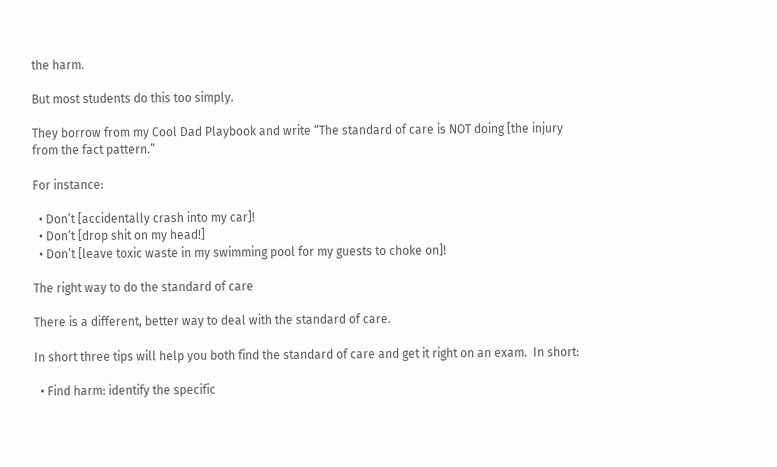the harm.

But most students do this too simply.

They borrow from my Cool Dad Playbook and write “The standard of care is NOT doing [the injury from the fact pattern.”

For instance:

  • Don’t [accidentally crash into my car]!
  • Don’t [drop shit on my head!]
  • Don’t [leave toxic waste in my swimming pool for my guests to choke on]!

The right way to do the standard of care

There is a different, better way to deal with the standard of care.

In short three tips will help you both find the standard of care and get it right on an exam.  In short:

  • Find harm: identify the specific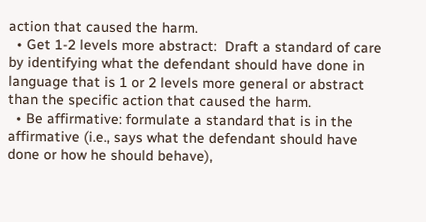action that caused the harm.
  • Get 1-2 levels more abstract:  Draft a standard of care by identifying what the defendant should have done in language that is 1 or 2 levels more general or abstract than the specific action that caused the harm.
  • Be affirmative: formulate a standard that is in the affirmative (i.e., says what the defendant should have done or how he should behave),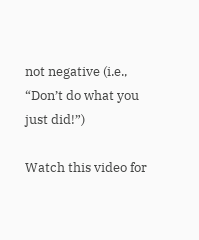not negative (i.e., “Don’t do what you just did!”)

Watch this video for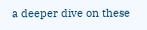a deeper dive on these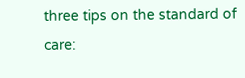three tips on the standard of care: